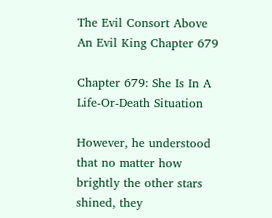The Evil Consort Above An Evil King Chapter 679

Chapter 679: She Is In A Life-Or-Death Situation

However, he understood that no matter how brightly the other stars shined, they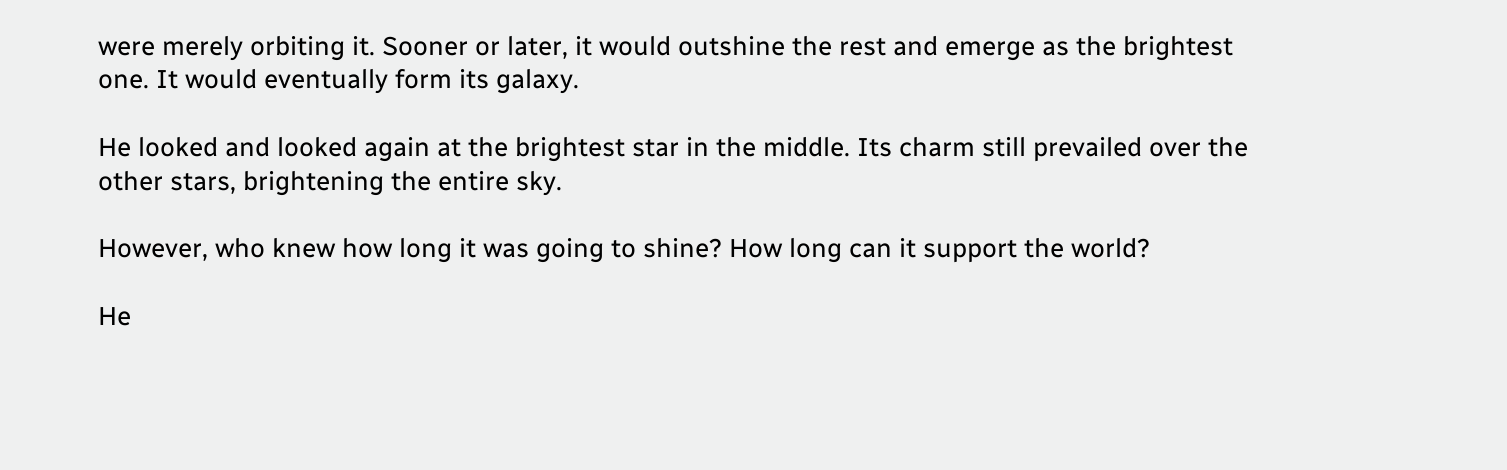were merely orbiting it. Sooner or later, it would outshine the rest and emerge as the brightest one. It would eventually form its galaxy.

He looked and looked again at the brightest star in the middle. Its charm still prevailed over the other stars, brightening the entire sky.

However, who knew how long it was going to shine? How long can it support the world?

He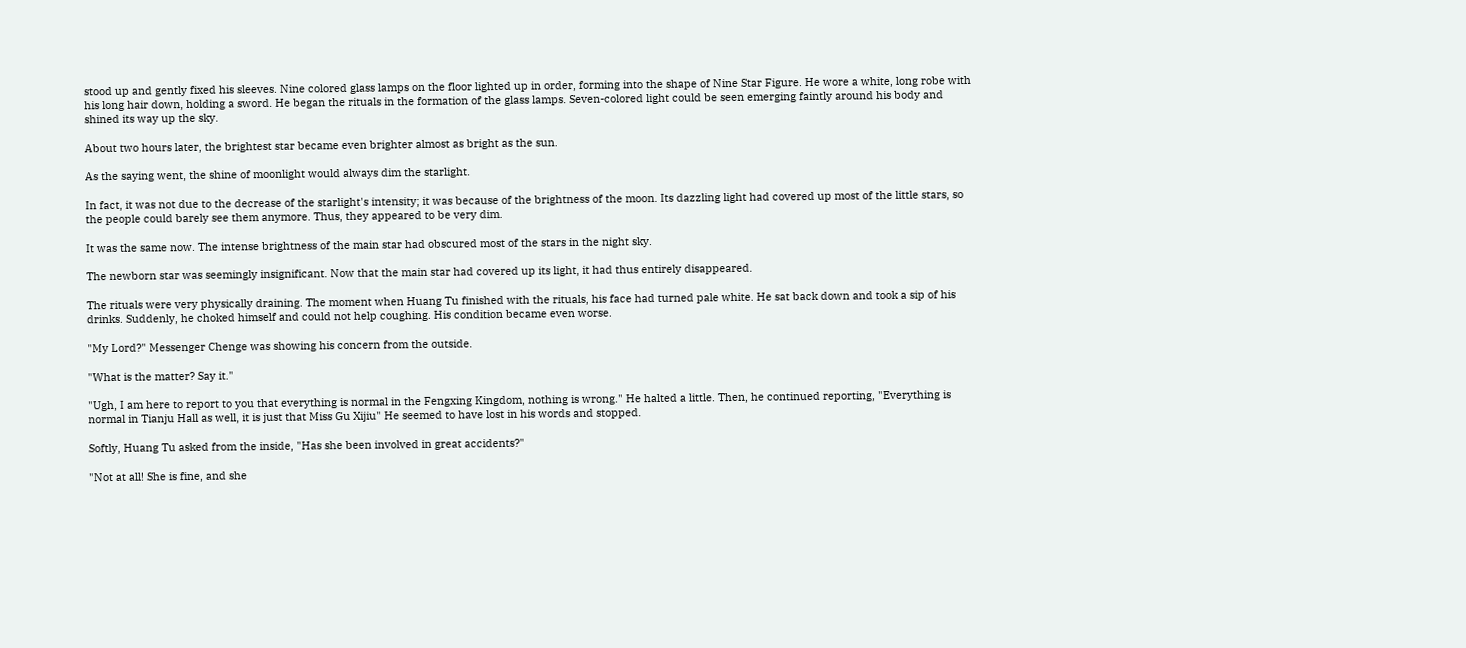stood up and gently fixed his sleeves. Nine colored glass lamps on the floor lighted up in order, forming into the shape of Nine Star Figure. He wore a white, long robe with his long hair down, holding a sword. He began the rituals in the formation of the glass lamps. Seven-colored light could be seen emerging faintly around his body and shined its way up the sky.

About two hours later, the brightest star became even brighter almost as bright as the sun.

As the saying went, the shine of moonlight would always dim the starlight.

In fact, it was not due to the decrease of the starlight's intensity; it was because of the brightness of the moon. Its dazzling light had covered up most of the little stars, so the people could barely see them anymore. Thus, they appeared to be very dim.

It was the same now. The intense brightness of the main star had obscured most of the stars in the night sky.

The newborn star was seemingly insignificant. Now that the main star had covered up its light, it had thus entirely disappeared.

The rituals were very physically draining. The moment when Huang Tu finished with the rituals, his face had turned pale white. He sat back down and took a sip of his drinks. Suddenly, he choked himself and could not help coughing. His condition became even worse.

"My Lord?" Messenger Chenge was showing his concern from the outside.

"What is the matter? Say it."

"Ugh, I am here to report to you that everything is normal in the Fengxing Kingdom, nothing is wrong." He halted a little. Then, he continued reporting, "Everything is normal in Tianju Hall as well, it is just that Miss Gu Xijiu" He seemed to have lost in his words and stopped.

Softly, Huang Tu asked from the inside, "Has she been involved in great accidents?"

"Not at all! She is fine, and she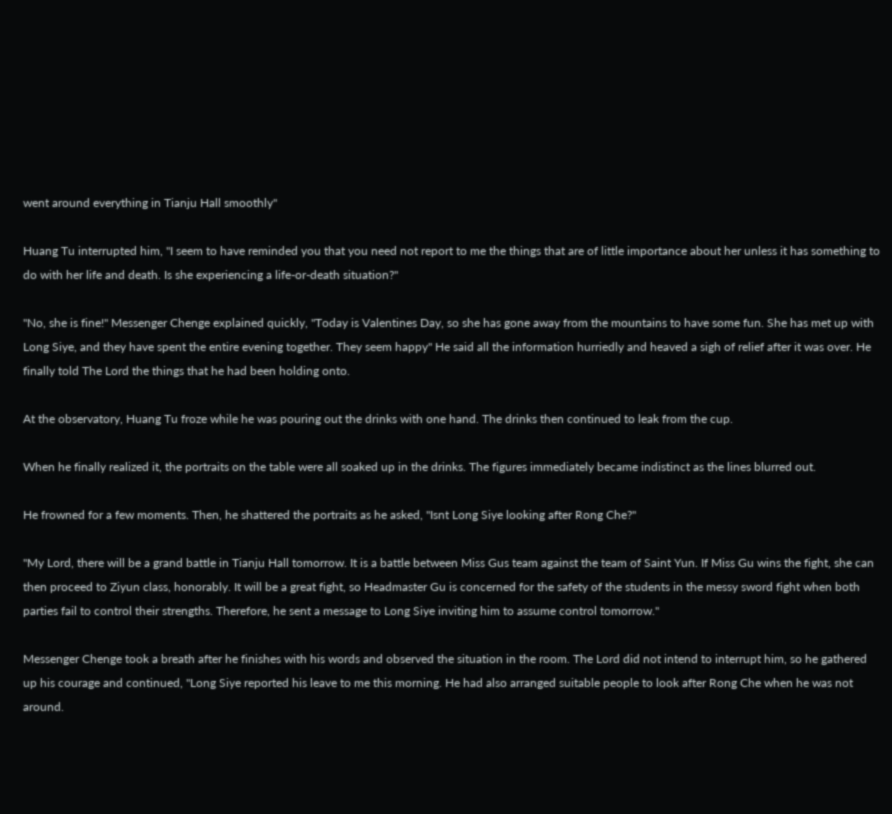went around everything in Tianju Hall smoothly"

Huang Tu interrupted him, "I seem to have reminded you that you need not report to me the things that are of little importance about her unless it has something to do with her life and death. Is she experiencing a life-or-death situation?"

"No, she is fine!" Messenger Chenge explained quickly, "Today is Valentines Day, so she has gone away from the mountains to have some fun. She has met up with Long Siye, and they have spent the entire evening together. They seem happy" He said all the information hurriedly and heaved a sigh of relief after it was over. He finally told The Lord the things that he had been holding onto.

At the observatory, Huang Tu froze while he was pouring out the drinks with one hand. The drinks then continued to leak from the cup.

When he finally realized it, the portraits on the table were all soaked up in the drinks. The figures immediately became indistinct as the lines blurred out.

He frowned for a few moments. Then, he shattered the portraits as he asked, "Isnt Long Siye looking after Rong Che?"

"My Lord, there will be a grand battle in Tianju Hall tomorrow. It is a battle between Miss Gus team against the team of Saint Yun. If Miss Gu wins the fight, she can then proceed to Ziyun class, honorably. It will be a great fight, so Headmaster Gu is concerned for the safety of the students in the messy sword fight when both parties fail to control their strengths. Therefore, he sent a message to Long Siye inviting him to assume control tomorrow."

Messenger Chenge took a breath after he finishes with his words and observed the situation in the room. The Lord did not intend to interrupt him, so he gathered up his courage and continued, "Long Siye reported his leave to me this morning. He had also arranged suitable people to look after Rong Che when he was not around.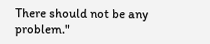There should not be any problem."